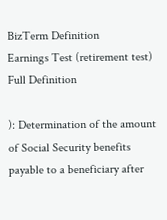BizTerm Definition
Earnings Test (retirement test)
Full Definition

): Determination of the amount of Social Security benefits payable to a beneficiary after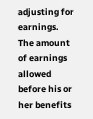adjusting for earnings. The amount of earnings allowed before his or her benefits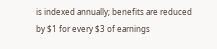is indexed annually; benefits are reduced by $1 for every $3 of earnings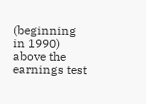(beginning in 1990) above the earnings test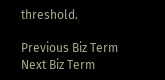threshold.

Previous Biz Term Next Biz Term